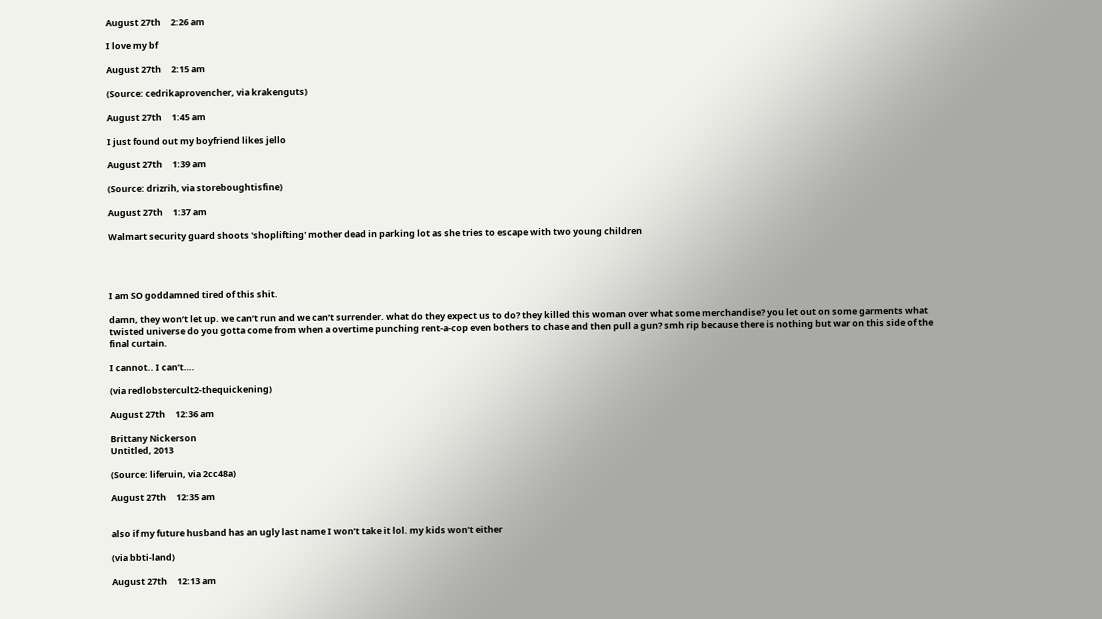August 27th     2:26 am

I love my bf

August 27th     2:15 am

(Source: cedrikaprovencher, via krakenguts)

August 27th     1:45 am

I just found out my boyfriend likes jello

August 27th     1:39 am

(Source: drizrih, via storeboughtisfine)

August 27th     1:37 am

Walmart security guard shoots 'shoplifting' mother dead in parking lot as she tries to escape with two young children




I am SO goddamned tired of this shit.

damn, they won’t let up. we can’t run and we can’t surrender. what do they expect us to do? they killed this woman over what some merchandise? you let out on some garments what twisted universe do you gotta come from when a overtime punching rent-a-cop even bothers to chase and then pull a gun? smh rip because there is nothing but war on this side of the final curtain.

I cannot.. I can’t….

(via redlobstercult2-thequickening)

August 27th     12:36 am

Brittany Nickerson
Untitled, 2013

(Source: liferuin, via 2cc48a)

August 27th     12:35 am


also if my future husband has an ugly last name I won’t take it lol. my kids won’t either

(via bbti-land)

August 27th     12:13 am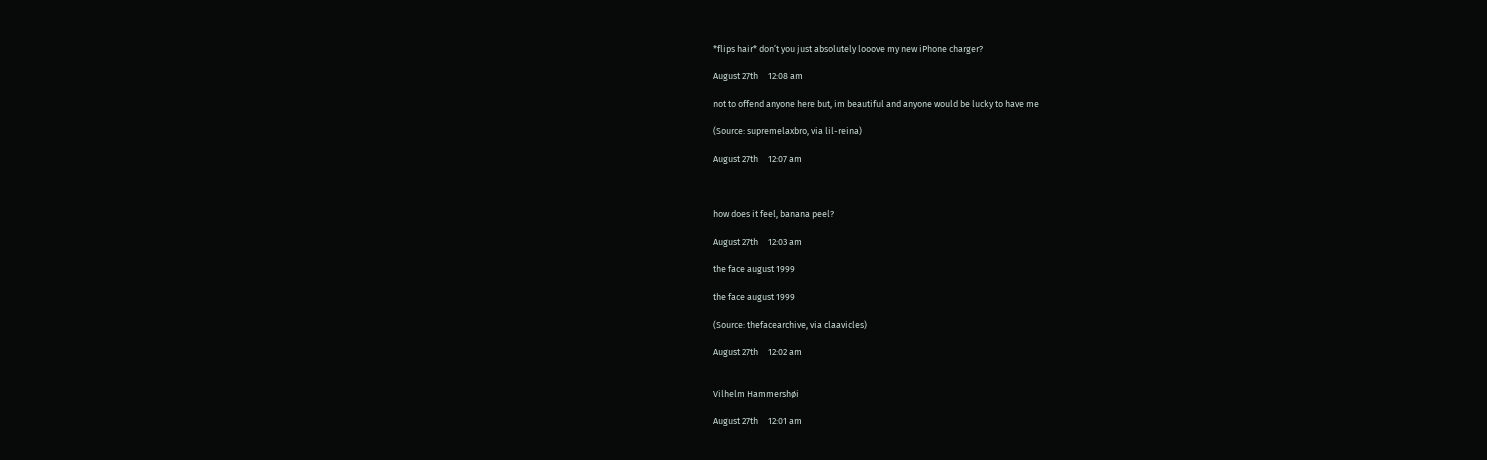*flips hair* don’t you just absolutely looove my new iPhone charger?

August 27th     12:08 am

not to offend anyone here but, im beautiful and anyone would be lucky to have me

(Source: supremelaxbro, via lil-reina)

August 27th     12:07 am



how does it feel, banana peel?

August 27th     12:03 am

the face august 1999

the face august 1999

(Source: thefacearchive, via claavicles)

August 27th     12:02 am


Vilhelm Hammershøi

August 27th     12:01 am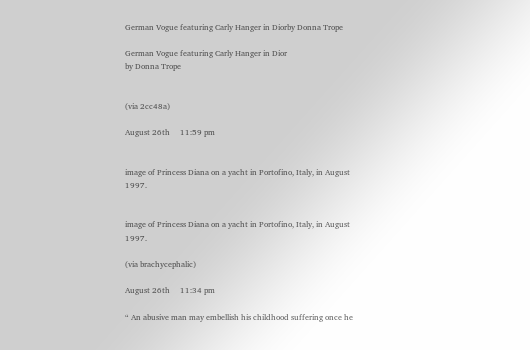German Vogue featuring Carly Hanger in Diorby Donna Trope

German Vogue featuring Carly Hanger in Dior
by Donna Trope


(via 2cc48a)

August 26th     11:59 pm


image of Princess Diana on a yacht in Portofino, Italy, in August 1997.


image of Princess Diana on a yacht in Portofino, Italy, in August 1997.

(via brachycephalic)

August 26th     11:34 pm

“ An abusive man may embellish his childhood suffering once he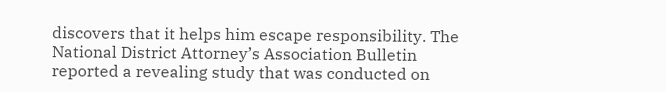discovers that it helps him escape responsibility. The National District Attorney’s Association Bulletin reported a revealing study that was conducted on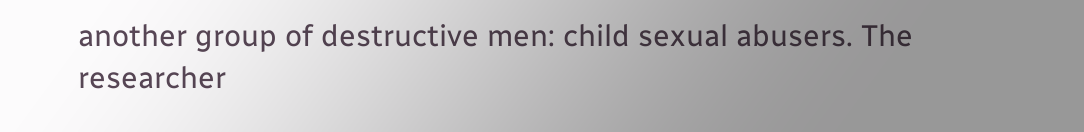another group of destructive men: child sexual abusers. The researcher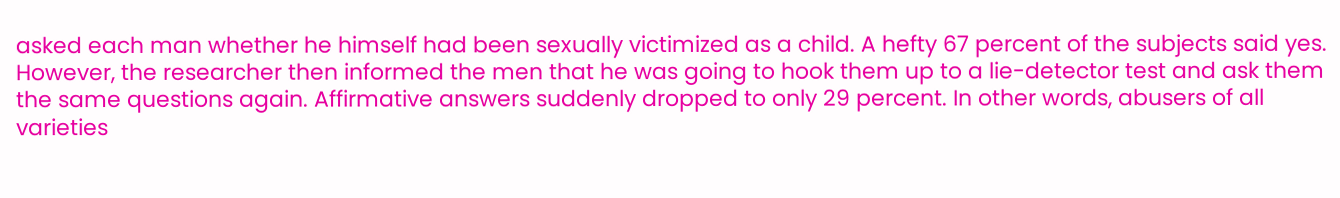asked each man whether he himself had been sexually victimized as a child. A hefty 67 percent of the subjects said yes. However, the researcher then informed the men that he was going to hook them up to a lie-detector test and ask them the same questions again. Affirmative answers suddenly dropped to only 29 percent. In other words, abusers of all varieties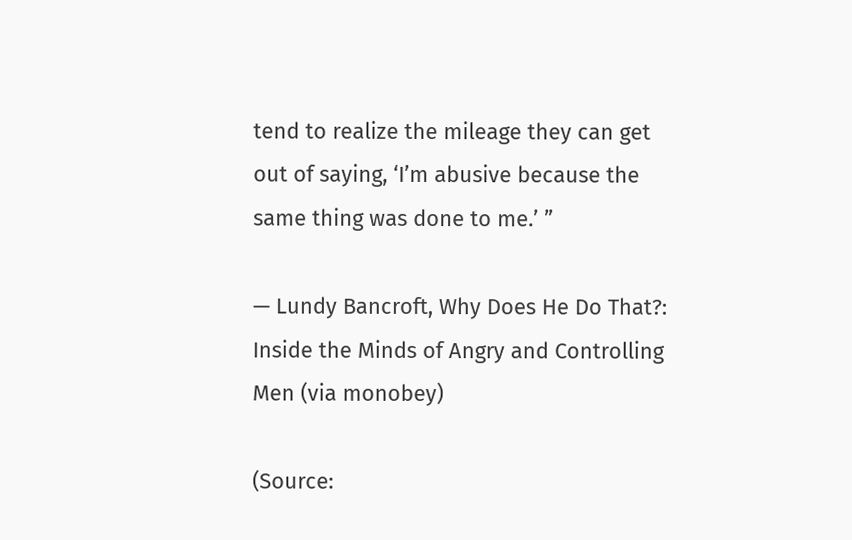tend to realize the mileage they can get out of saying, ‘I’m abusive because the same thing was done to me.’ ”

— Lundy Bancroft, Why Does He Do That?: Inside the Minds of Angry and Controlling Men (via monobey)

(Source: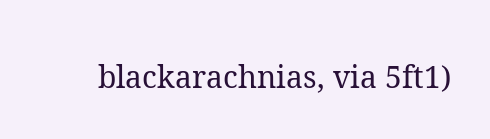blackarachnias, via 5ft1)